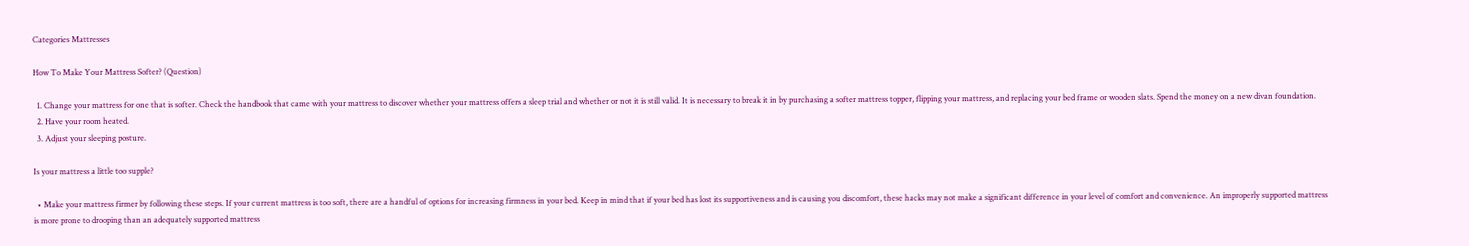Categories Mattresses

How To Make Your Mattress Softer? (Question)

  1. Change your mattress for one that is softer. Check the handbook that came with your mattress to discover whether your mattress offers a sleep trial and whether or not it is still valid. It is necessary to break it in by purchasing a softer mattress topper, flipping your mattress, and replacing your bed frame or wooden slats. Spend the money on a new divan foundation.
  2. Have your room heated.
  3. Adjust your sleeping posture.

Is your mattress a little too supple?

  • Make your mattress firmer by following these steps. If your current mattress is too soft, there are a handful of options for increasing firmness in your bed. Keep in mind that if your bed has lost its supportiveness and is causing you discomfort, these hacks may not make a significant difference in your level of comfort and convenience. An improperly supported mattress is more prone to drooping than an adequately supported mattress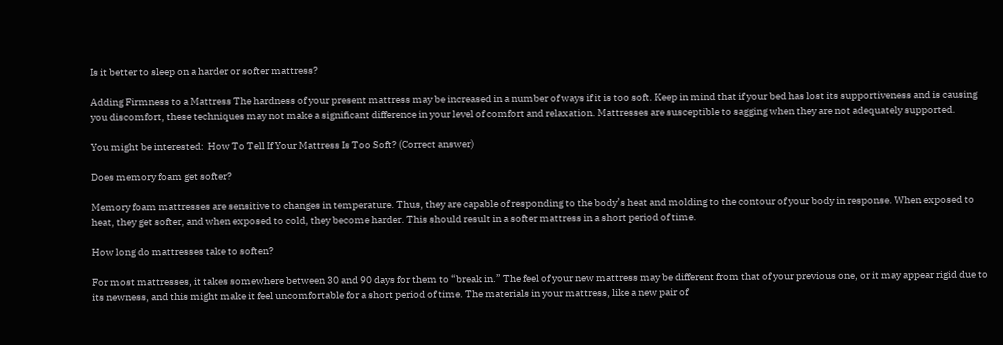Is it better to sleep on a harder or softer mattress?

Adding Firmness to a Mattress The hardness of your present mattress may be increased in a number of ways if it is too soft. Keep in mind that if your bed has lost its supportiveness and is causing you discomfort, these techniques may not make a significant difference in your level of comfort and relaxation. Mattresses are susceptible to sagging when they are not adequately supported.

You might be interested:  How To Tell If Your Mattress Is Too Soft? (Correct answer)

Does memory foam get softer?

Memory foam mattresses are sensitive to changes in temperature. Thus, they are capable of responding to the body’s heat and molding to the contour of your body in response. When exposed to heat, they get softer, and when exposed to cold, they become harder. This should result in a softer mattress in a short period of time.

How long do mattresses take to soften?

For most mattresses, it takes somewhere between 30 and 90 days for them to “break in.” The feel of your new mattress may be different from that of your previous one, or it may appear rigid due to its newness, and this might make it feel uncomfortable for a short period of time. The materials in your mattress, like a new pair of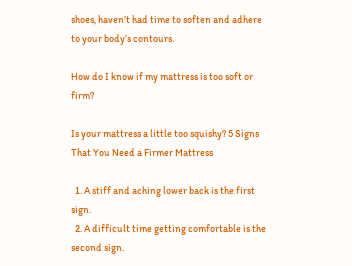shoes, haven’t had time to soften and adhere to your body’s contours.

How do I know if my mattress is too soft or firm?

Is your mattress a little too squishy? 5 Signs That You Need a Firmer Mattress

  1. A stiff and aching lower back is the first sign.
  2. A difficult time getting comfortable is the second sign.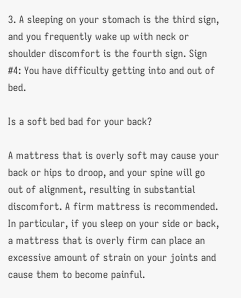3. A sleeping on your stomach is the third sign, and you frequently wake up with neck or shoulder discomfort is the fourth sign. Sign #4: You have difficulty getting into and out of bed.

Is a soft bed bad for your back?

A mattress that is overly soft may cause your back or hips to droop, and your spine will go out of alignment, resulting in substantial discomfort. A firm mattress is recommended. In particular, if you sleep on your side or back, a mattress that is overly firm can place an excessive amount of strain on your joints and cause them to become painful.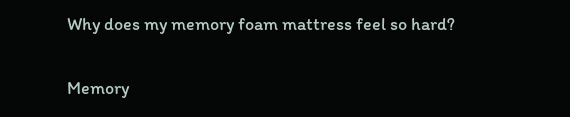Why does my memory foam mattress feel so hard?

Memory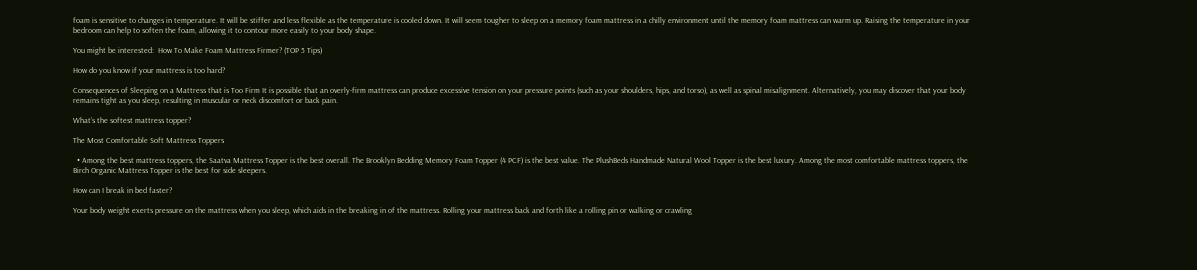foam is sensitive to changes in temperature. It will be stiffer and less flexible as the temperature is cooled down. It will seem tougher to sleep on a memory foam mattress in a chilly environment until the memory foam mattress can warm up. Raising the temperature in your bedroom can help to soften the foam, allowing it to contour more easily to your body shape.

You might be interested:  How To Make Foam Mattress Firmer? (TOP 5 Tips)

How do you know if your mattress is too hard?

Consequences of Sleeping on a Mattress that is Too Firm It is possible that an overly-firm mattress can produce excessive tension on your pressure points (such as your shoulders, hips, and torso), as well as spinal misalignment. Alternatively, you may discover that your body remains tight as you sleep, resulting in muscular or neck discomfort or back pain.

What’s the softest mattress topper?

The Most Comfortable Soft Mattress Toppers

  • Among the best mattress toppers, the Saatva Mattress Topper is the best overall. The Brooklyn Bedding Memory Foam Topper (4 PCF) is the best value. The PlushBeds Handmade Natural Wool Topper is the best luxury. Among the most comfortable mattress toppers, the Birch Organic Mattress Topper is the best for side sleepers.

How can I break in bed faster?

Your body weight exerts pressure on the mattress when you sleep, which aids in the breaking in of the mattress. Rolling your mattress back and forth like a rolling pin or walking or crawling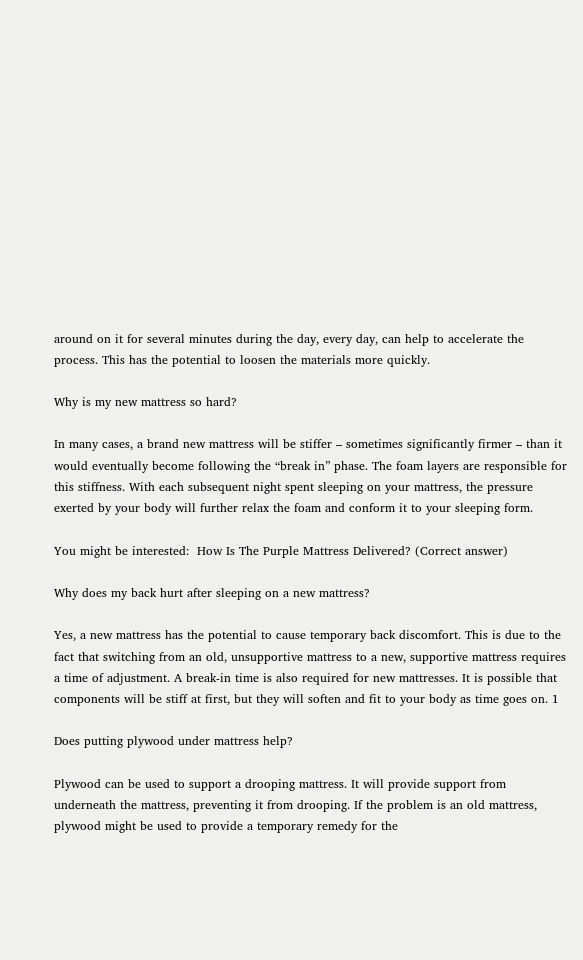around on it for several minutes during the day, every day, can help to accelerate the process. This has the potential to loosen the materials more quickly.

Why is my new mattress so hard?

In many cases, a brand new mattress will be stiffer – sometimes significantly firmer – than it would eventually become following the “break in” phase. The foam layers are responsible for this stiffness. With each subsequent night spent sleeping on your mattress, the pressure exerted by your body will further relax the foam and conform it to your sleeping form.

You might be interested:  How Is The Purple Mattress Delivered? (Correct answer)

Why does my back hurt after sleeping on a new mattress?

Yes, a new mattress has the potential to cause temporary back discomfort. This is due to the fact that switching from an old, unsupportive mattress to a new, supportive mattress requires a time of adjustment. A break-in time is also required for new mattresses. It is possible that components will be stiff at first, but they will soften and fit to your body as time goes on. 1

Does putting plywood under mattress help?

Plywood can be used to support a drooping mattress. It will provide support from underneath the mattress, preventing it from drooping. If the problem is an old mattress, plywood might be used to provide a temporary remedy for the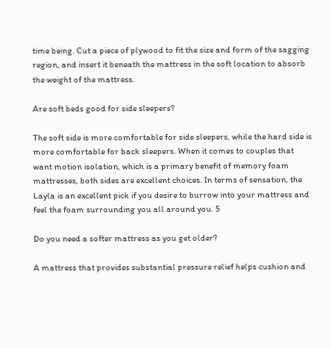time being. Cut a piece of plywood to fit the size and form of the sagging region, and insert it beneath the mattress in the soft location to absorb the weight of the mattress.

Are soft beds good for side sleepers?

The soft side is more comfortable for side sleepers, while the hard side is more comfortable for back sleepers. When it comes to couples that want motion isolation, which is a primary benefit of memory foam mattresses, both sides are excellent choices. In terms of sensation, the Layla is an excellent pick if you desire to burrow into your mattress and feel the foam surrounding you all around you. 5

Do you need a softer mattress as you get older?

A mattress that provides substantial pressure relief helps cushion and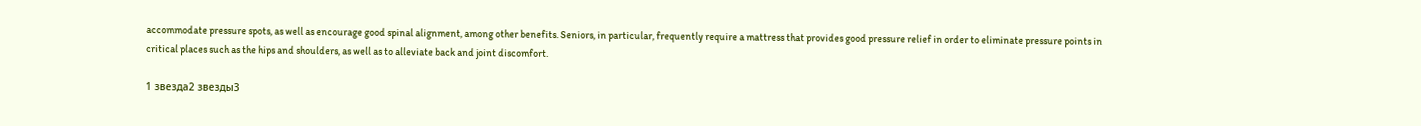accommodate pressure spots, as well as encourage good spinal alignment, among other benefits. Seniors, in particular, frequently require a mattress that provides good pressure relief in order to eliminate pressure points in critical places such as the hips and shoulders, as well as to alleviate back and joint discomfort.

1 звезда2 звезды3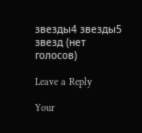звезды4 звезды5 звезд (нет голосов)

Leave a Reply

Your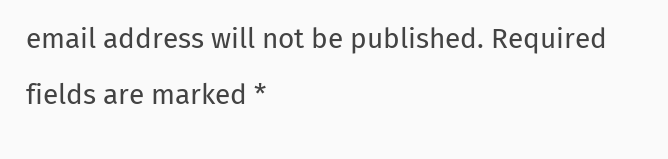email address will not be published. Required fields are marked *